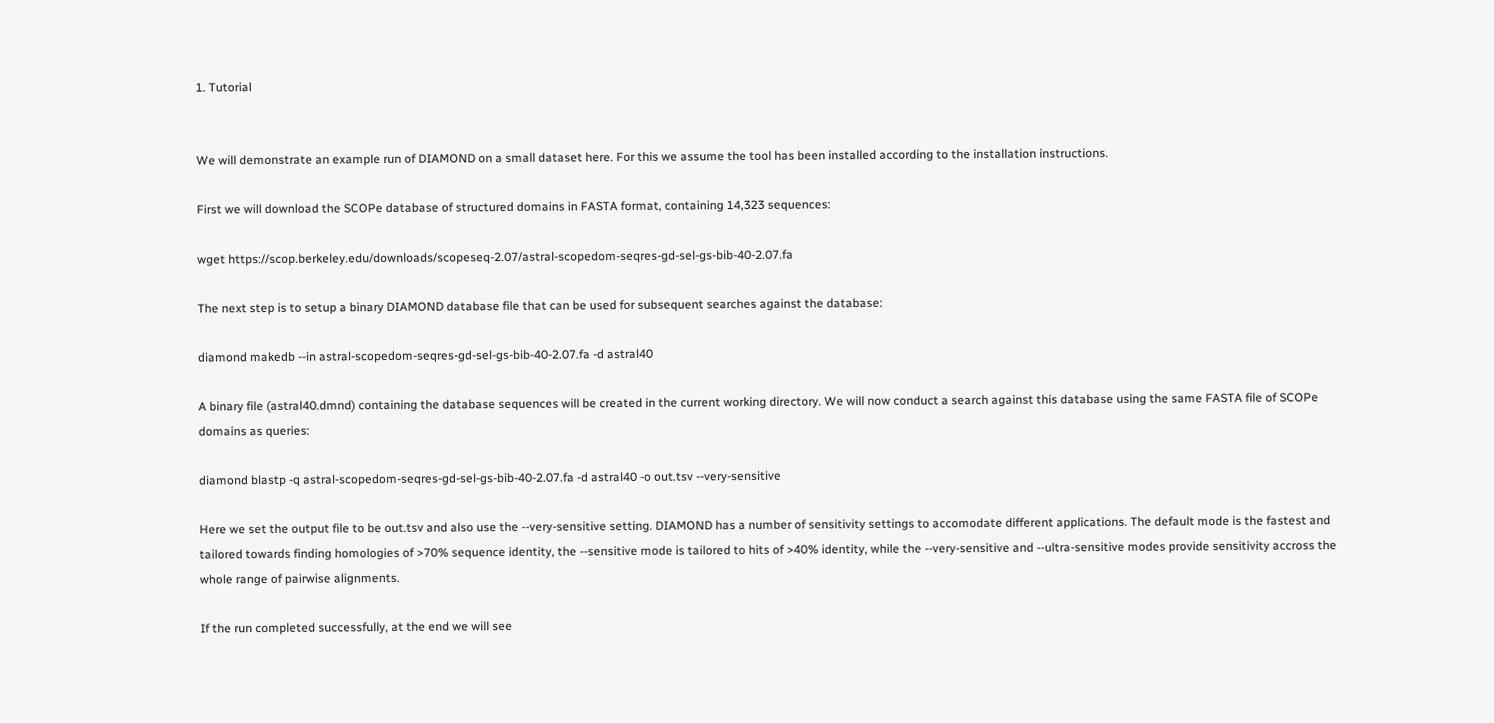1. Tutorial


We will demonstrate an example run of DIAMOND on a small dataset here. For this we assume the tool has been installed according to the installation instructions.

First we will download the SCOPe database of structured domains in FASTA format, containing 14,323 sequences:

wget https://scop.berkeley.edu/downloads/scopeseq-2.07/astral-scopedom-seqres-gd-sel-gs-bib-40-2.07.fa

The next step is to setup a binary DIAMOND database file that can be used for subsequent searches against the database:

diamond makedb --in astral-scopedom-seqres-gd-sel-gs-bib-40-2.07.fa -d astral40

A binary file (astral40.dmnd) containing the database sequences will be created in the current working directory. We will now conduct a search against this database using the same FASTA file of SCOPe domains as queries:

diamond blastp -q astral-scopedom-seqres-gd-sel-gs-bib-40-2.07.fa -d astral40 -o out.tsv --very-sensitive

Here we set the output file to be out.tsv and also use the --very-sensitive setting. DIAMOND has a number of sensitivity settings to accomodate different applications. The default mode is the fastest and tailored towards finding homologies of >70% sequence identity, the --sensitive mode is tailored to hits of >40% identity, while the --very-sensitive and --ultra-sensitive modes provide sensitivity accross the whole range of pairwise alignments.

If the run completed successfully, at the end we will see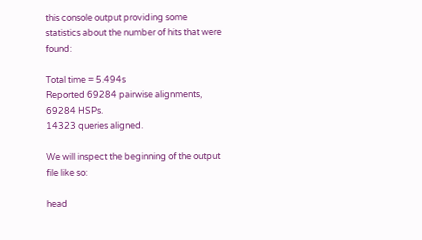this console output providing some statistics about the number of hits that were found:

Total time = 5.494s
Reported 69284 pairwise alignments, 69284 HSPs.
14323 queries aligned.

We will inspect the beginning of the output file like so:

head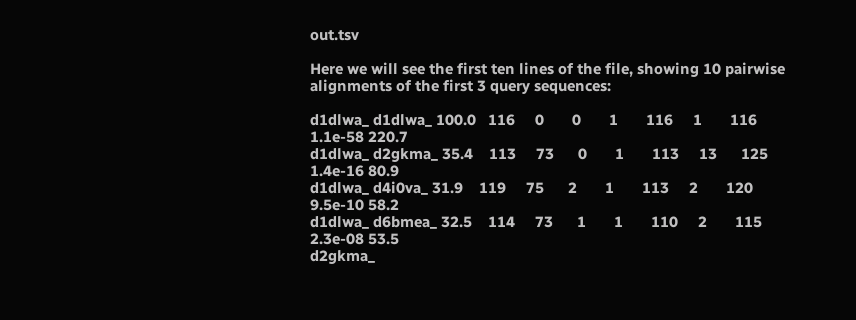out.tsv

Here we will see the first ten lines of the file, showing 10 pairwise alignments of the first 3 query sequences:

d1dlwa_ d1dlwa_ 100.0   116     0       0       1       116     1       116     1.1e-58 220.7
d1dlwa_ d2gkma_ 35.4    113     73      0       1       113     13      125     1.4e-16 80.9
d1dlwa_ d4i0va_ 31.9    119     75      2       1       113     2       120     9.5e-10 58.2
d1dlwa_ d6bmea_ 32.5    114     73      1       1       110     2       115     2.3e-08 53.5
d2gkma_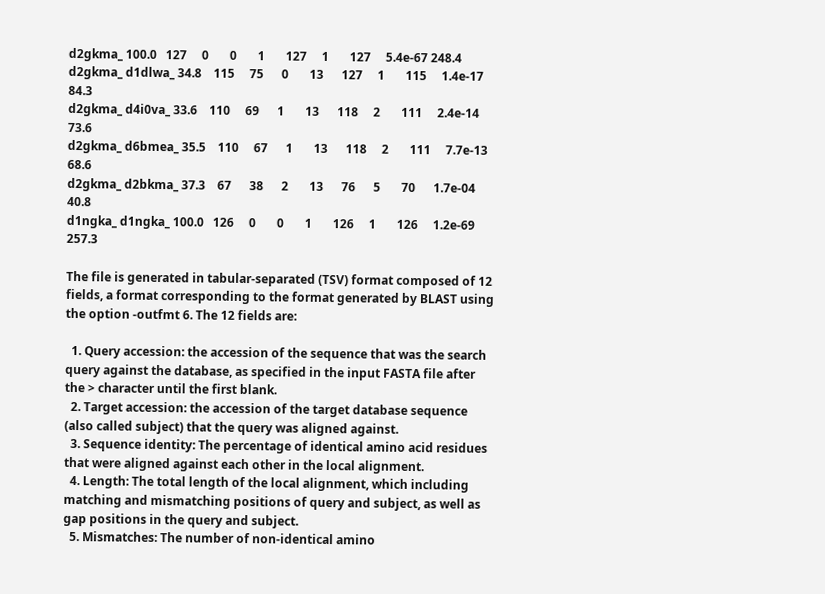d2gkma_ 100.0   127     0       0       1       127     1       127     5.4e-67 248.4
d2gkma_ d1dlwa_ 34.8    115     75      0       13      127     1       115     1.4e-17 84.3
d2gkma_ d4i0va_ 33.6    110     69      1       13      118     2       111     2.4e-14 73.6
d2gkma_ d6bmea_ 35.5    110     67      1       13      118     2       111     7.7e-13 68.6
d2gkma_ d2bkma_ 37.3    67      38      2       13      76      5       70      1.7e-04 40.8
d1ngka_ d1ngka_ 100.0   126     0       0       1       126     1       126     1.2e-69 257.3

The file is generated in tabular-separated (TSV) format composed of 12 fields, a format corresponding to the format generated by BLAST using the option -outfmt 6. The 12 fields are:

  1. Query accession: the accession of the sequence that was the search query against the database, as specified in the input FASTA file after the > character until the first blank.
  2. Target accession: the accession of the target database sequence (also called subject) that the query was aligned against.
  3. Sequence identity: The percentage of identical amino acid residues that were aligned against each other in the local alignment.
  4. Length: The total length of the local alignment, which including matching and mismatching positions of query and subject, as well as gap positions in the query and subject.
  5. Mismatches: The number of non-identical amino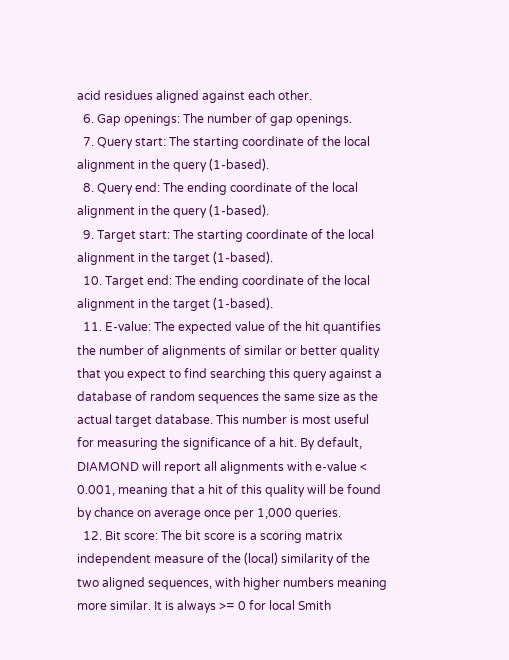acid residues aligned against each other.
  6. Gap openings: The number of gap openings.
  7. Query start: The starting coordinate of the local alignment in the query (1-based).
  8. Query end: The ending coordinate of the local alignment in the query (1-based).
  9. Target start: The starting coordinate of the local alignment in the target (1-based).
  10. Target end: The ending coordinate of the local alignment in the target (1-based).
  11. E-value: The expected value of the hit quantifies the number of alignments of similar or better quality that you expect to find searching this query against a database of random sequences the same size as the actual target database. This number is most useful for measuring the significance of a hit. By default, DIAMOND will report all alignments with e-value < 0.001, meaning that a hit of this quality will be found by chance on average once per 1,000 queries.
  12. Bit score: The bit score is a scoring matrix independent measure of the (local) similarity of the two aligned sequences, with higher numbers meaning more similar. It is always >= 0 for local Smith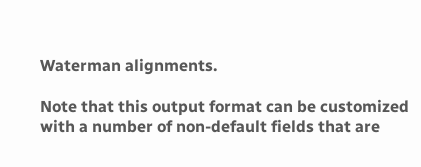Waterman alignments.

Note that this output format can be customized with a number of non-default fields that are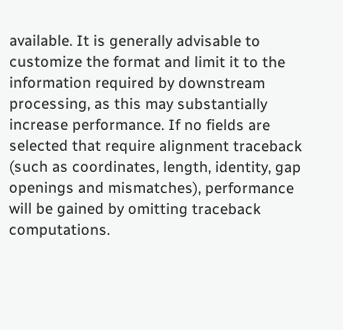available. It is generally advisable to customize the format and limit it to the information required by downstream processing, as this may substantially increase performance. If no fields are selected that require alignment traceback (such as coordinates, length, identity, gap openings and mismatches), performance will be gained by omitting traceback computations.